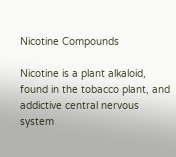Nicotine Compounds

Nicotine is a plant alkaloid, found in the tobacco plant, and addictive central nervous system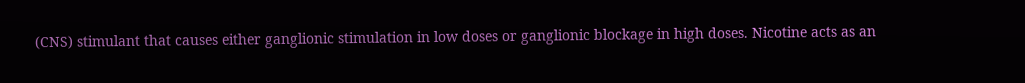(CNS) stimulant that causes either ganglionic stimulation in low doses or ganglionic blockage in high doses. Nicotine acts as an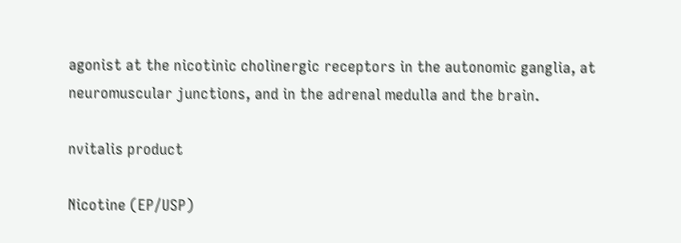agonist at the nicotinic cholinergic receptors in the autonomic ganglia, at neuromuscular junctions, and in the adrenal medulla and the brain.

nvitalis product

Nicotine (EP/USP)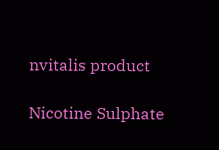nvitalis product

Nicotine Sulphate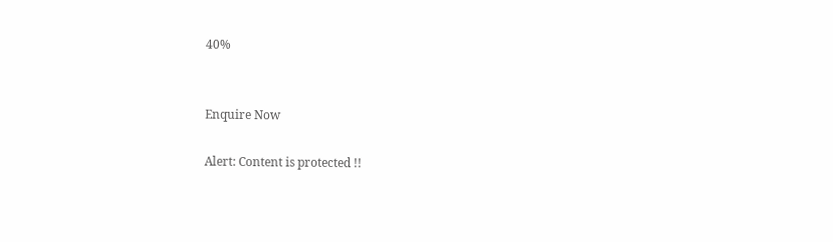40%


Enquire Now

Alert: Content is protected !!